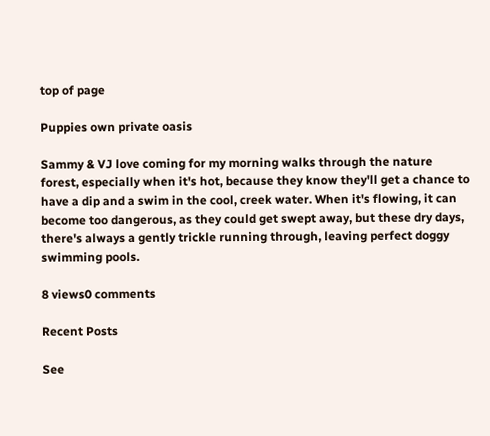top of page

Puppies own private oasis

Sammy & VJ love coming for my morning walks through the nature forest, especially when it's hot, because they know they'll get a chance to have a dip and a swim in the cool, creek water. When it's flowing, it can become too dangerous, as they could get swept away, but these dry days, there's always a gently trickle running through, leaving perfect doggy swimming pools.

8 views0 comments

Recent Posts

See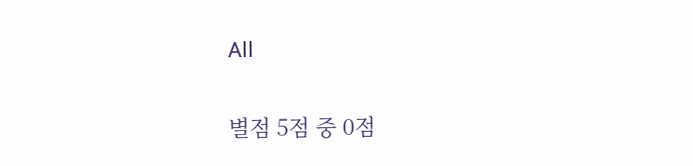All


별점 5점 중 0점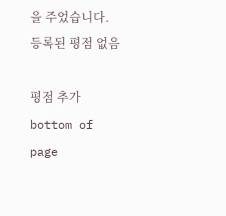을 주었습니다.
등록된 평점 없음

평점 추가
bottom of page